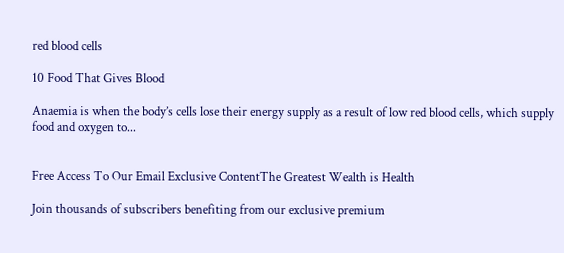red blood cells

10 Food That Gives Blood

Anaemia is when the body’s cells lose their energy supply as a result of low red blood cells, which supply food and oxygen to...


Free Access To Our Email Exclusive ContentThe Greatest Wealth is Health

Join thousands of subscribers benefiting from our exclusive premium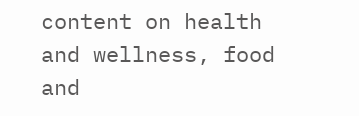content on health and wellness, food and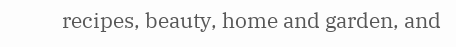recipes, beauty, home and garden, and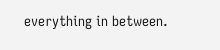everything in between.